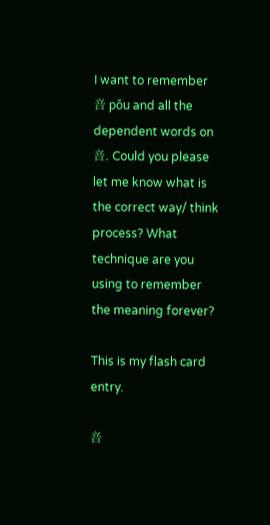I want to remember 咅 pǒu and all the dependent words on 咅. Could you please let me know what is the correct way/ think process? What technique are you using to remember the meaning forever?

This is my flash card entry.

咅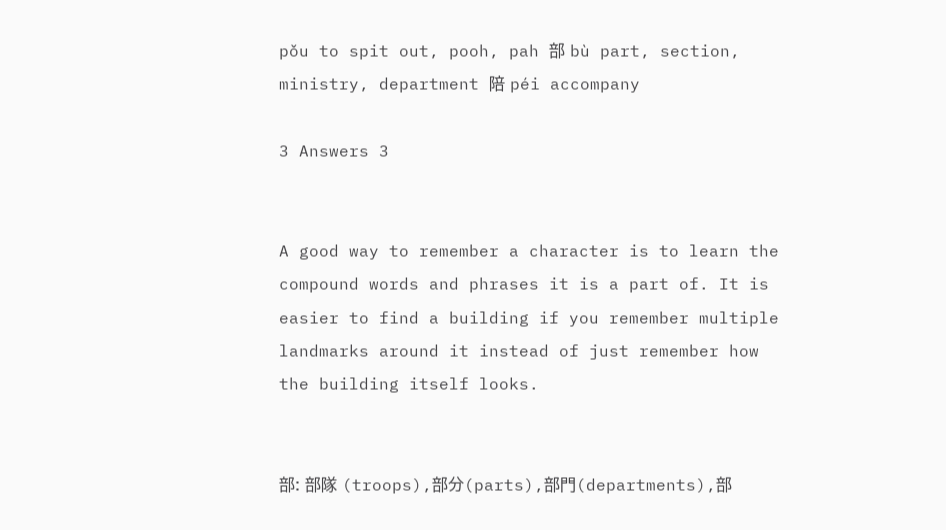pǒu to spit out, pooh, pah 部 bù part, section, ministry, department 陪 péi accompany

3 Answers 3


A good way to remember a character is to learn the compound words and phrases it is a part of. It is easier to find a building if you remember multiple landmarks around it instead of just remember how the building itself looks.


部: 部隊 (troops),部分(parts),部門(departments),部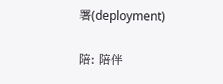署(deployment)

陪: 陪伴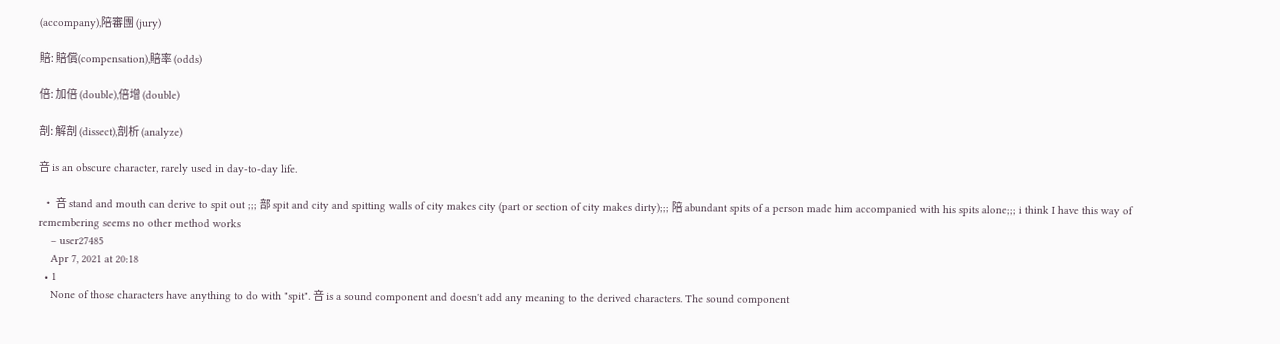(accompany),陪審團 (jury)

賠: 賠償(compensation),賠率 (odds)

倍: 加倍 (double),倍增 (double)

剖: 解剖 (dissect),剖析 (analyze)

咅 is an obscure character, rarely used in day-to-day life.

  • 咅 stand and mouth can derive to spit out ;;; 部 spit and city and spitting walls of city makes city (part or section of city makes dirty);;; 陪 abundant spits of a person made him accompanied with his spits alone;;; i think I have this way of remembering seems no other method works
    – user27485
    Apr 7, 2021 at 20:18
  • 1
    None of those characters have anything to do with "spit". 咅 is a sound component and doesn't add any meaning to the derived characters. The sound component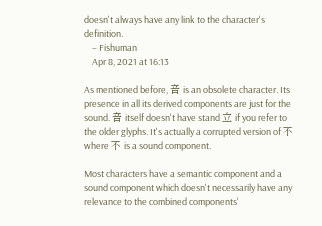doesn't always have any link to the character's definition.
    – Fishuman
    Apr 8, 2021 at 16:13

As mentioned before, 咅 is an obsolete character. Its presence in all its derived components are just for the sound. 咅 itself doesn't have stand 立 if you refer to the older glyphs. It's actually a corrupted version of 不 where 不 is a sound component.

Most characters have a semantic component and a sound component which doesn't necessarily have any relevance to the combined components'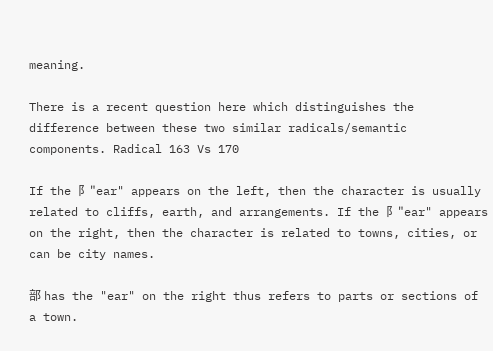meaning.

There is a recent question here which distinguishes the difference between these two similar radicals/semantic components. Radical 163 Vs 170

If the 阝"ear" appears on the left, then the character is usually related to cliffs, earth, and arrangements. If the 阝"ear" appears on the right, then the character is related to towns, cities, or can be city names.

部 has the "ear" on the right thus refers to parts or sections of a town.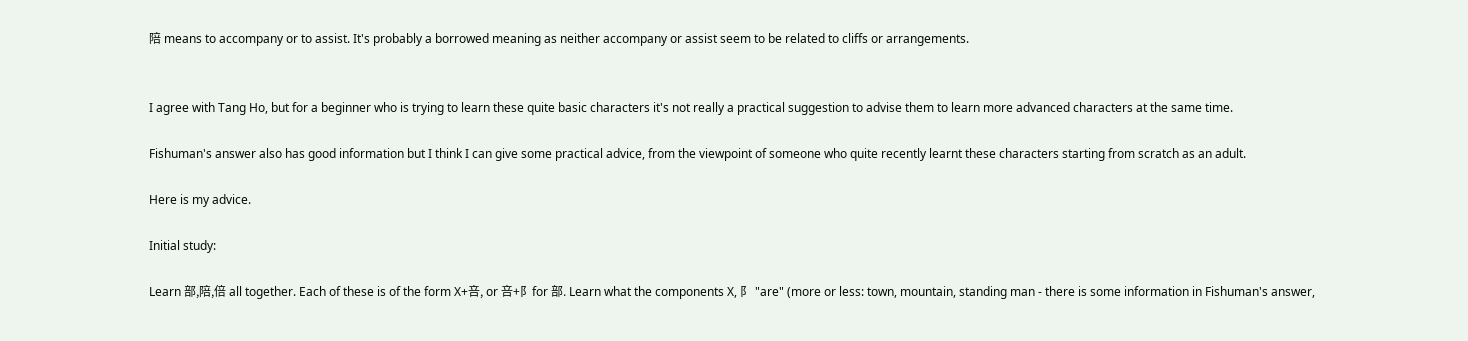陪 means to accompany or to assist. It's probably a borrowed meaning as neither accompany or assist seem to be related to cliffs or arrangements.


I agree with Tang Ho, but for a beginner who is trying to learn these quite basic characters it's not really a practical suggestion to advise them to learn more advanced characters at the same time.

Fishuman's answer also has good information but I think I can give some practical advice, from the viewpoint of someone who quite recently learnt these characters starting from scratch as an adult.

Here is my advice.

Initial study:

Learn 部,陪,倍 all together. Each of these is of the form X+咅, or 咅+阝for 部. Learn what the components X, 阝 "are" (more or less: town, mountain, standing man - there is some information in Fishuman's answer,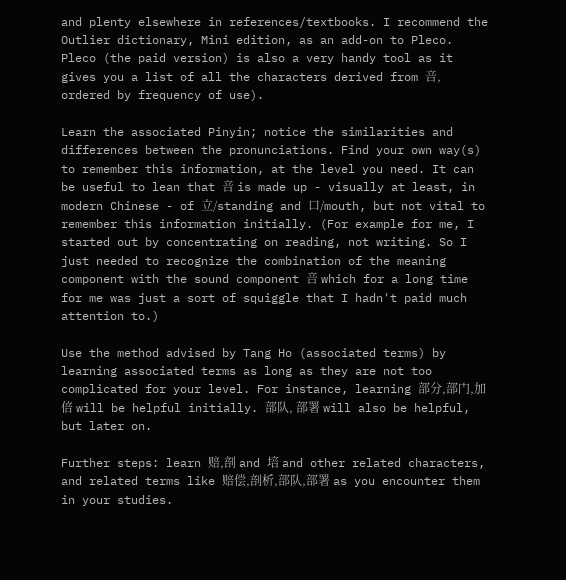and plenty elsewhere in references/textbooks. I recommend the Outlier dictionary, Mini edition, as an add-on to Pleco. Pleco (the paid version) is also a very handy tool as it gives you a list of all the characters derived from 咅, ordered by frequency of use).

Learn the associated Pinyin; notice the similarities and differences between the pronunciations. Find your own way(s) to remember this information, at the level you need. It can be useful to lean that 咅 is made up - visually at least, in modern Chinese - of 立/standing and 口/mouth, but not vital to remember this information initially. (For example for me, I started out by concentrating on reading, not writing. So I just needed to recognize the combination of the meaning component with the sound component 咅 which for a long time for me was just a sort of squiggle that I hadn't paid much attention to.)

Use the method advised by Tang Ho (associated terms) by learning associated terms as long as they are not too complicated for your level. For instance, learning 部分,部门,加倍 will be helpful initially. 部队, 部署 will also be helpful, but later on.

Further steps: learn 赔,剖 and 培 and other related characters, and related terms like 赔偿,剖析,部队,部署 as you encounter them in your studies.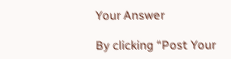Your Answer

By clicking “Post Your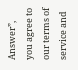Answer”, you agree to our terms of service and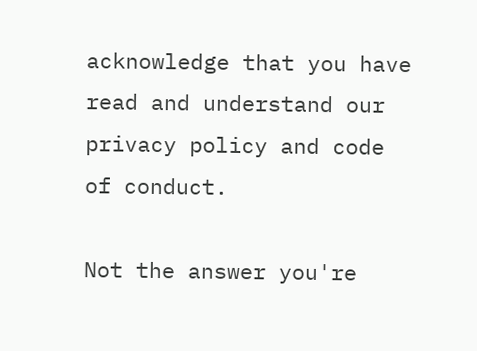acknowledge that you have read and understand our privacy policy and code of conduct.

Not the answer you're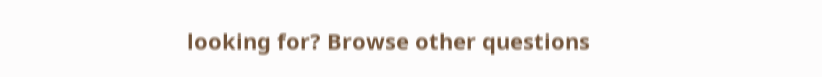looking for? Browse other questions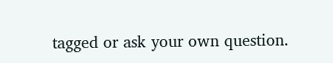tagged or ask your own question.